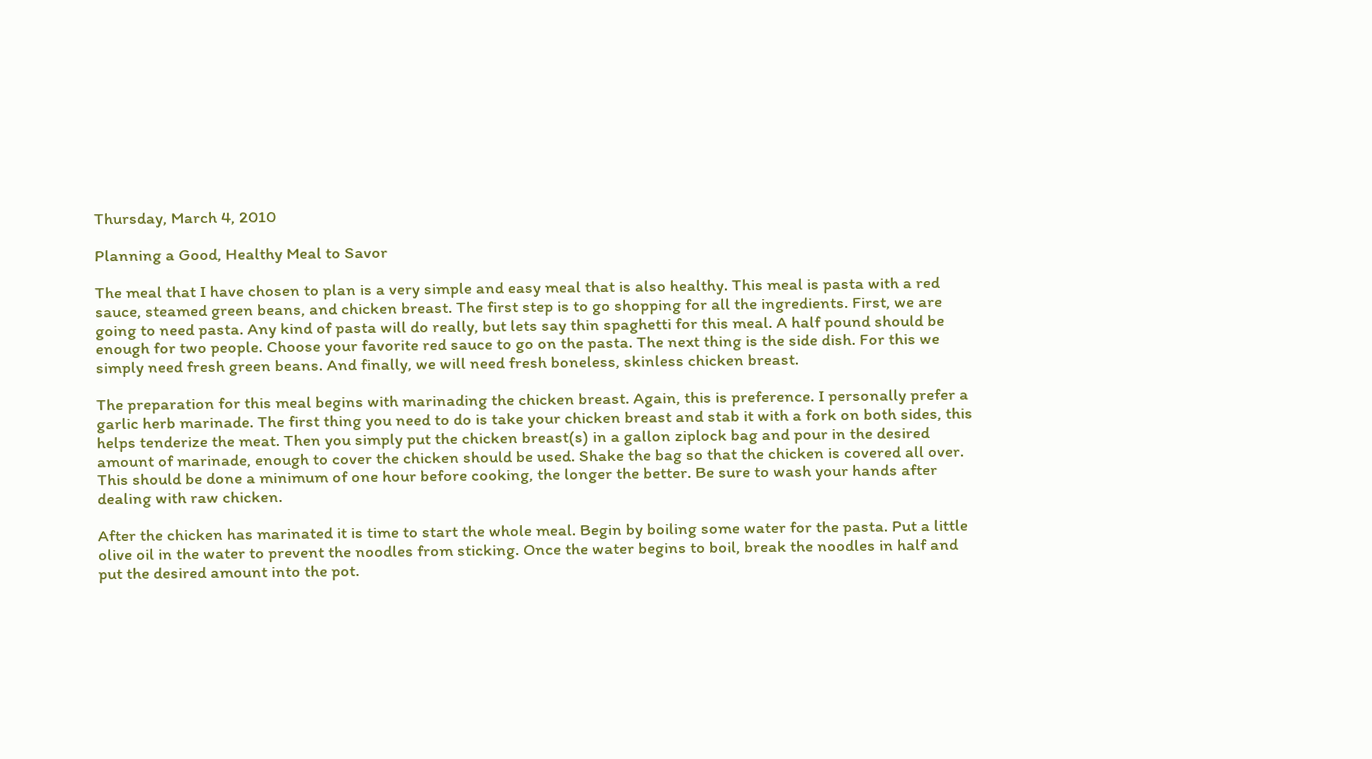Thursday, March 4, 2010

Planning a Good, Healthy Meal to Savor

The meal that I have chosen to plan is a very simple and easy meal that is also healthy. This meal is pasta with a red sauce, steamed green beans, and chicken breast. The first step is to go shopping for all the ingredients. First, we are going to need pasta. Any kind of pasta will do really, but lets say thin spaghetti for this meal. A half pound should be enough for two people. Choose your favorite red sauce to go on the pasta. The next thing is the side dish. For this we simply need fresh green beans. And finally, we will need fresh boneless, skinless chicken breast.

The preparation for this meal begins with marinading the chicken breast. Again, this is preference. I personally prefer a garlic herb marinade. The first thing you need to do is take your chicken breast and stab it with a fork on both sides, this helps tenderize the meat. Then you simply put the chicken breast(s) in a gallon ziplock bag and pour in the desired amount of marinade, enough to cover the chicken should be used. Shake the bag so that the chicken is covered all over. This should be done a minimum of one hour before cooking, the longer the better. Be sure to wash your hands after dealing with raw chicken.

After the chicken has marinated it is time to start the whole meal. Begin by boiling some water for the pasta. Put a little olive oil in the water to prevent the noodles from sticking. Once the water begins to boil, break the noodles in half and put the desired amount into the pot.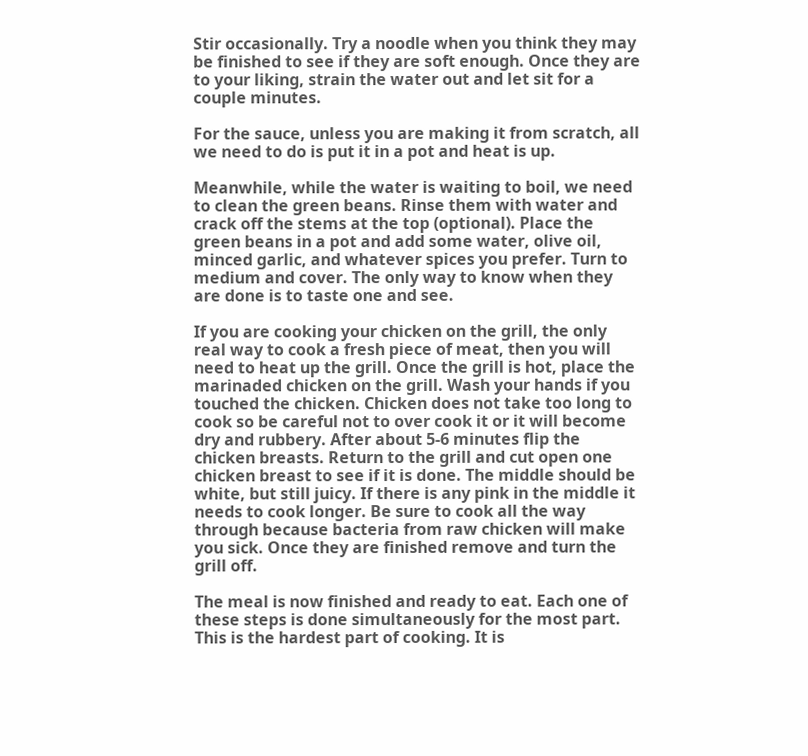Stir occasionally. Try a noodle when you think they may be finished to see if they are soft enough. Once they are to your liking, strain the water out and let sit for a couple minutes.

For the sauce, unless you are making it from scratch, all we need to do is put it in a pot and heat is up.

Meanwhile, while the water is waiting to boil, we need to clean the green beans. Rinse them with water and crack off the stems at the top (optional). Place the green beans in a pot and add some water, olive oil, minced garlic, and whatever spices you prefer. Turn to medium and cover. The only way to know when they are done is to taste one and see.

If you are cooking your chicken on the grill, the only real way to cook a fresh piece of meat, then you will need to heat up the grill. Once the grill is hot, place the marinaded chicken on the grill. Wash your hands if you touched the chicken. Chicken does not take too long to cook so be careful not to over cook it or it will become dry and rubbery. After about 5-6 minutes flip the chicken breasts. Return to the grill and cut open one chicken breast to see if it is done. The middle should be white, but still juicy. If there is any pink in the middle it needs to cook longer. Be sure to cook all the way through because bacteria from raw chicken will make you sick. Once they are finished remove and turn the grill off.

The meal is now finished and ready to eat. Each one of these steps is done simultaneously for the most part. This is the hardest part of cooking. It is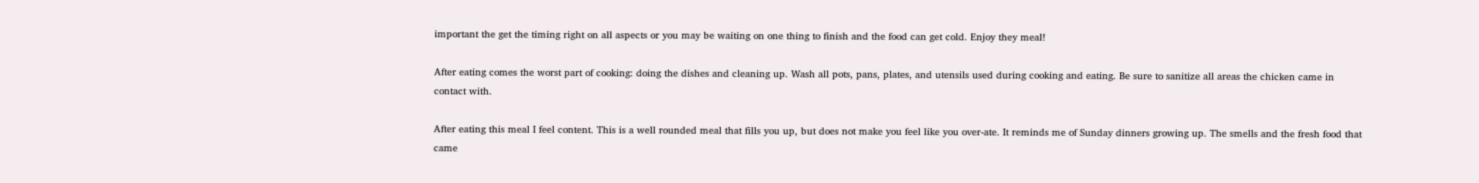important the get the timing right on all aspects or you may be waiting on one thing to finish and the food can get cold. Enjoy they meal!

After eating comes the worst part of cooking: doing the dishes and cleaning up. Wash all pots, pans, plates, and utensils used during cooking and eating. Be sure to sanitize all areas the chicken came in contact with.

After eating this meal I feel content. This is a well rounded meal that fills you up, but does not make you feel like you over-ate. It reminds me of Sunday dinners growing up. The smells and the fresh food that came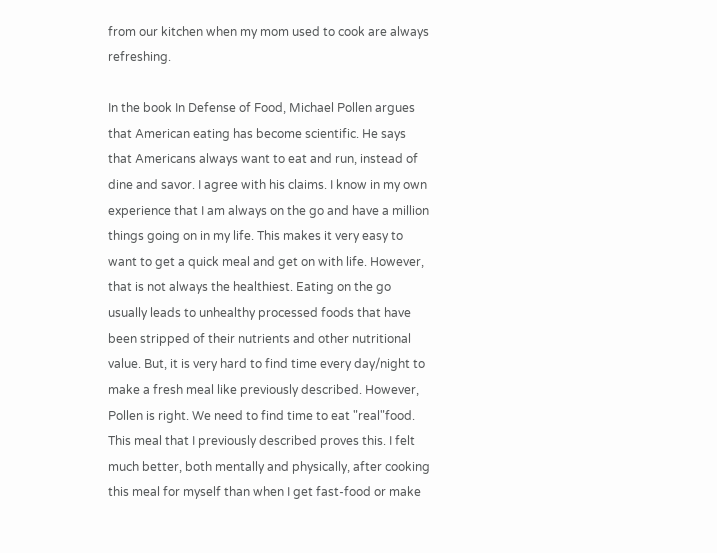from our kitchen when my mom used to cook are always refreshing.

In the book In Defense of Food, Michael Pollen argues that American eating has become scientific. He says that Americans always want to eat and run, instead of dine and savor. I agree with his claims. I know in my own experience that I am always on the go and have a million things going on in my life. This makes it very easy to want to get a quick meal and get on with life. However, that is not always the healthiest. Eating on the go usually leads to unhealthy processed foods that have been stripped of their nutrients and other nutritional value. But, it is very hard to find time every day/night to make a fresh meal like previously described. However, Pollen is right. We need to find time to eat "real"food. This meal that I previously described proves this. I felt much better, both mentally and physically, after cooking this meal for myself than when I get fast-food or make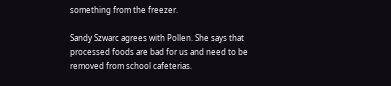something from the freezer.

Sandy Szwarc agrees with Pollen. She says that processed foods are bad for us and need to be removed from school cafeterias.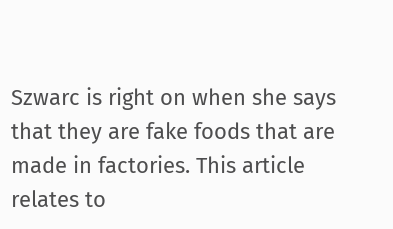Szwarc is right on when she says that they are fake foods that are made in factories. This article relates to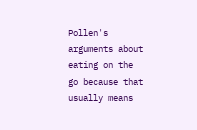Pollen's arguments about eating on the go because that usually means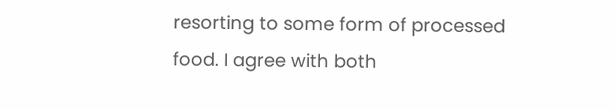resorting to some form of processed food. I agree with both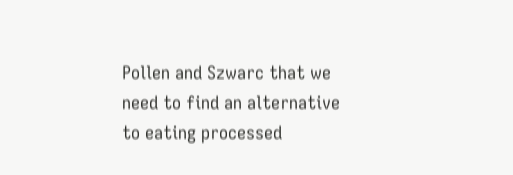Pollen and Szwarc that we need to find an alternative to eating processed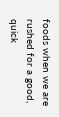foods when we are rushed for a good, quick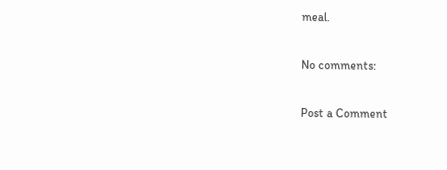meal.

No comments:

Post a Comment